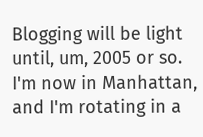Blogging will be light until, um, 2005 or so. I'm now in Manhattan, and I'm rotating in a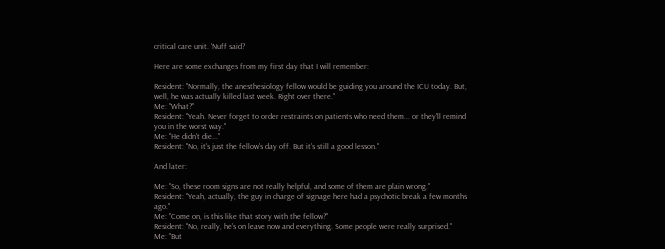critical care unit. 'Nuff said?

Here are some exchanges from my first day that I will remember:

Resident: "Normally, the anesthesiology fellow would be guiding you around the ICU today. But, well, he was actually killed last week. Right over there."
Me: "What?"
Resident: "Yeah. Never forget to order restraints on patients who need them... or they'll remind you in the worst way."
Me: "He didn't die..."
Resident: "No, it's just the fellow's day off. But it's still a good lesson."

And later:

Me: "So, these room signs are not really helpful, and some of them are plain wrong."
Resident: "Yeah, actually, the guy in charge of signage here had a psychotic break a few months ago."
Me: "Come on, is this like that story with the fellow?"
Resident: "No, really, he's on leave now and everything. Some people were really surprised."
Me: "But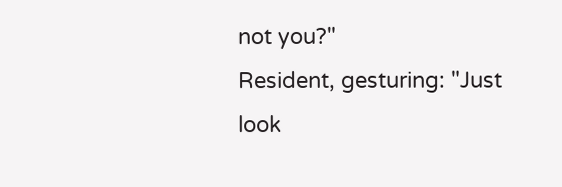not you?"
Resident, gesturing: "Just look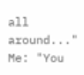all around..."
Me: "You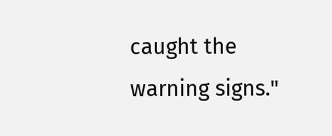caught the warning signs."